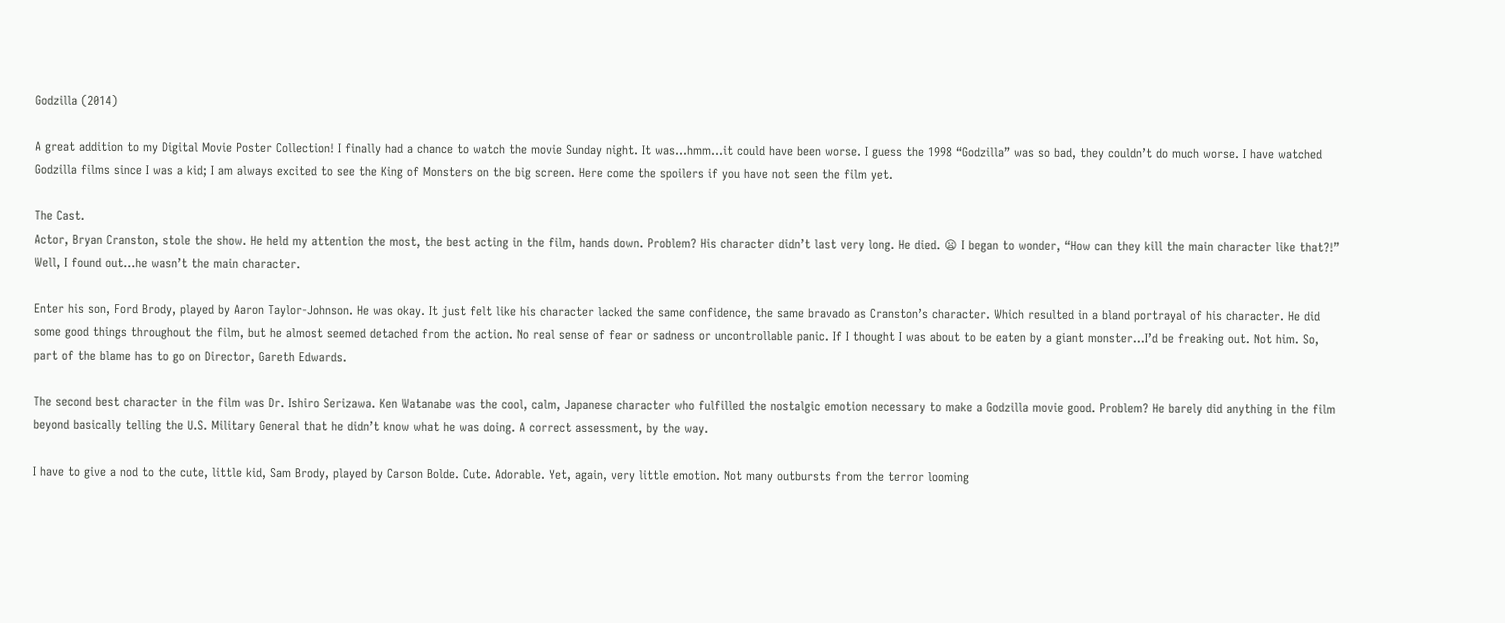Godzilla (2014)

A great addition to my Digital Movie Poster Collection! I finally had a chance to watch the movie Sunday night. It was…hmm…it could have been worse. I guess the 1998 “Godzilla” was so bad, they couldn’t do much worse. I have watched Godzilla films since I was a kid; I am always excited to see the King of Monsters on the big screen. Here come the spoilers if you have not seen the film yet.

The Cast.
Actor, Bryan Cranston, stole the show. He held my attention the most, the best acting in the film, hands down. Problem? His character didn’t last very long. He died. 😦 I began to wonder, “How can they kill the main character like that?!” Well, I found out…he wasn’t the main character.

Enter his son, Ford Brody, played by Aaron Taylor-Johnson. He was okay. It just felt like his character lacked the same confidence, the same bravado as Cranston’s character. Which resulted in a bland portrayal of his character. He did some good things throughout the film, but he almost seemed detached from the action. No real sense of fear or sadness or uncontrollable panic. If I thought I was about to be eaten by a giant monster…I’d be freaking out. Not him. So, part of the blame has to go on Director, Gareth Edwards.

The second best character in the film was Dr. Ishiro Serizawa. Ken Watanabe was the cool, calm, Japanese character who fulfilled the nostalgic emotion necessary to make a Godzilla movie good. Problem? He barely did anything in the film beyond basically telling the U.S. Military General that he didn’t know what he was doing. A correct assessment, by the way.

I have to give a nod to the cute, little kid, Sam Brody, played by Carson Bolde. Cute. Adorable. Yet, again, very little emotion. Not many outbursts from the terror looming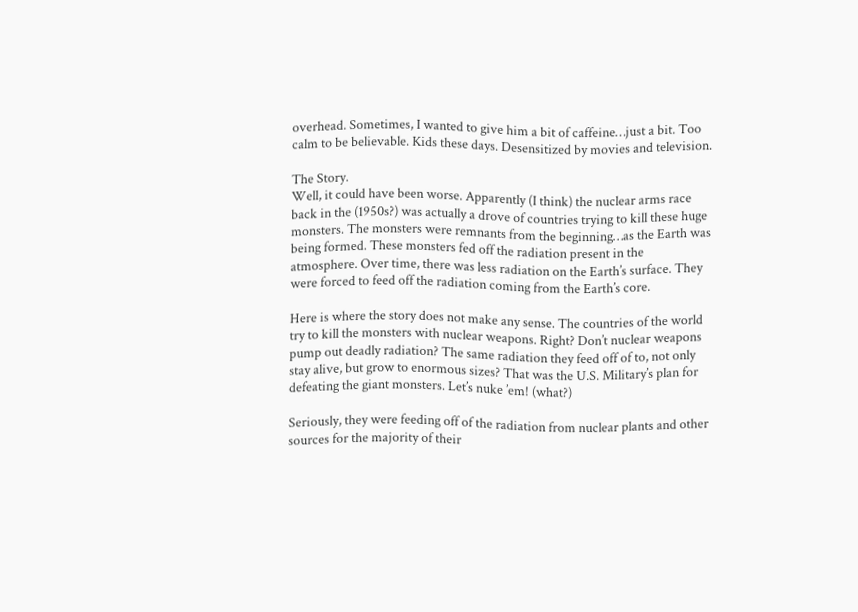overhead. Sometimes, I wanted to give him a bit of caffeine…just a bit. Too calm to be believable. Kids these days. Desensitized by movies and television.

The Story.
Well, it could have been worse. Apparently (I think) the nuclear arms race back in the (1950s?) was actually a drove of countries trying to kill these huge monsters. The monsters were remnants from the beginning…as the Earth was being formed. These monsters fed off the radiation present in the atmosphere. Over time, there was less radiation on the Earth’s surface. They were forced to feed off the radiation coming from the Earth’s core.

Here is where the story does not make any sense. The countries of the world try to kill the monsters with nuclear weapons. Right? Don’t nuclear weapons pump out deadly radiation? The same radiation they feed off of to, not only stay alive, but grow to enormous sizes? That was the U.S. Military’s plan for defeating the giant monsters. Let’s nuke ’em! (what?)

Seriously, they were feeding off of the radiation from nuclear plants and other sources for the majority of their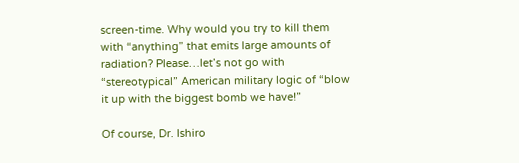screen-time. Why would you try to kill them with “anything” that emits large amounts of radiation? Please…let’s not go with “stereotypical” American military logic of “blow it up with the biggest bomb we have!”

Of course, Dr. Ishiro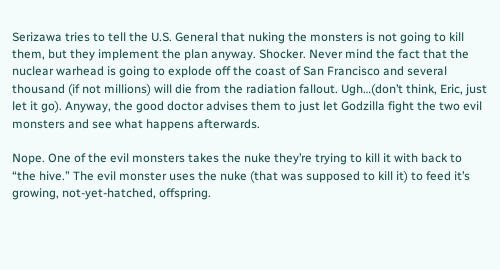Serizawa tries to tell the U.S. General that nuking the monsters is not going to kill them, but they implement the plan anyway. Shocker. Never mind the fact that the nuclear warhead is going to explode off the coast of San Francisco and several thousand (if not millions) will die from the radiation fallout. Ugh…(don’t think, Eric, just let it go). Anyway, the good doctor advises them to just let Godzilla fight the two evil monsters and see what happens afterwards.

Nope. One of the evil monsters takes the nuke they’re trying to kill it with back to “the hive.” The evil monster uses the nuke (that was supposed to kill it) to feed it’s growing, not-yet-hatched, offspring.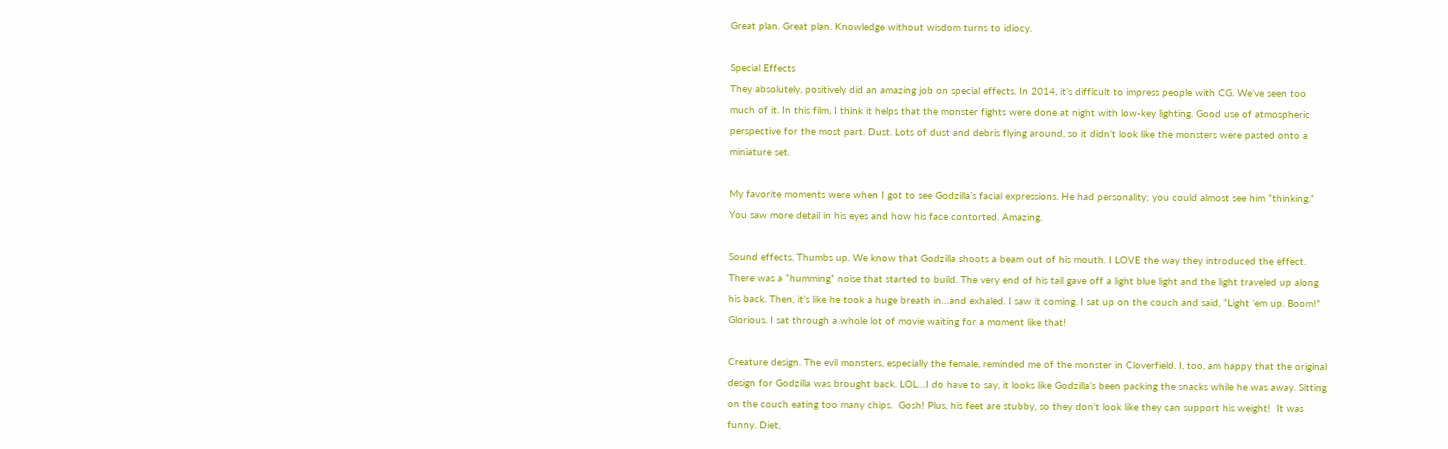Great plan. Great plan. Knowledge without wisdom turns to idiocy.

Special Effects
They absolutely, positively did an amazing job on special effects. In 2014, it’s difficult to impress people with CG. We’ve seen too much of it. In this film, I think it helps that the monster fights were done at night with low-key lighting. Good use of atmospheric perspective for the most part. Dust. Lots of dust and debris flying around, so it didn’t look like the monsters were pasted onto a miniature set.

My favorite moments were when I got to see Godzilla’s facial expressions. He had personality; you could almost see him “thinking.” You saw more detail in his eyes and how his face contorted. Amazing.

Sound effects. Thumbs up. We know that Godzilla shoots a beam out of his mouth. I LOVE the way they introduced the effect. There was a “humming” noise that started to build. The very end of his tail gave off a light blue light and the light traveled up along his back. Then, it’s like he took a huge breath in…and exhaled. I saw it coming. I sat up on the couch and said, “Light ’em up. Boom!” Glorious. I sat through a whole lot of movie waiting for a moment like that!

Creature design. The evil monsters, especially the female, reminded me of the monster in Cloverfield. I, too, am happy that the original design for Godzilla was brought back. LOL…I do have to say, it looks like Godzilla’s been packing the snacks while he was away. Sitting on the couch eating too many chips.  Gosh! Plus, his feet are stubby, so they don’t look like they can support his weight!  It was funny. Diet,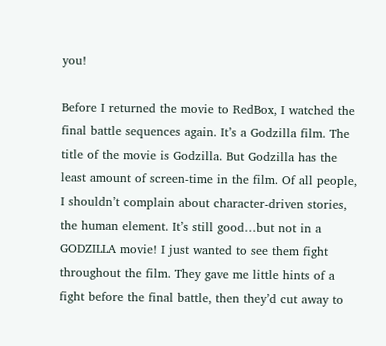you!

Before I returned the movie to RedBox, I watched the final battle sequences again. It’s a Godzilla film. The title of the movie is Godzilla. But Godzilla has the least amount of screen-time in the film. Of all people, I shouldn’t complain about character-driven stories, the human element. It’s still good…but not in a GODZILLA movie! I just wanted to see them fight throughout the film. They gave me little hints of a fight before the final battle, then they’d cut away to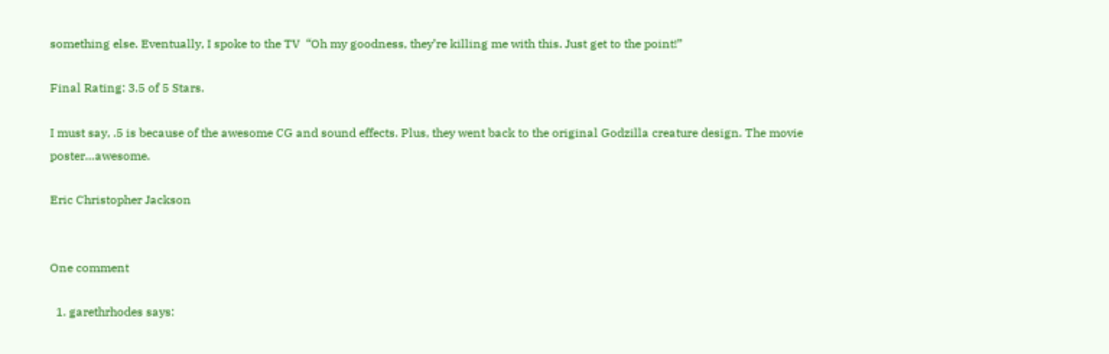something else. Eventually, I spoke to the TV  “Oh my goodness, they’re killing me with this. Just get to the point!”

Final Rating: 3.5 of 5 Stars.

I must say, .5 is because of the awesome CG and sound effects. Plus, they went back to the original Godzilla creature design. The movie poster…awesome.

Eric Christopher Jackson


One comment

  1. garethrhodes says: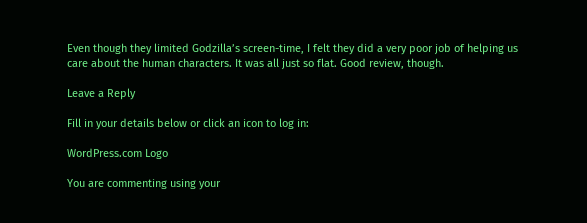Even though they limited Godzilla’s screen-time, I felt they did a very poor job of helping us care about the human characters. It was all just so flat. Good review, though.

Leave a Reply

Fill in your details below or click an icon to log in:

WordPress.com Logo

You are commenting using your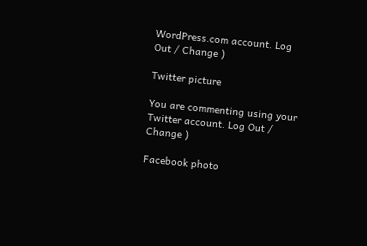WordPress.com account. Log Out / Change )

Twitter picture

You are commenting using your Twitter account. Log Out / Change )

Facebook photo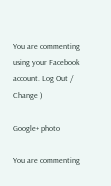You are commenting using your Facebook account. Log Out / Change )

Google+ photo

You are commenting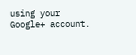using your Google+ account.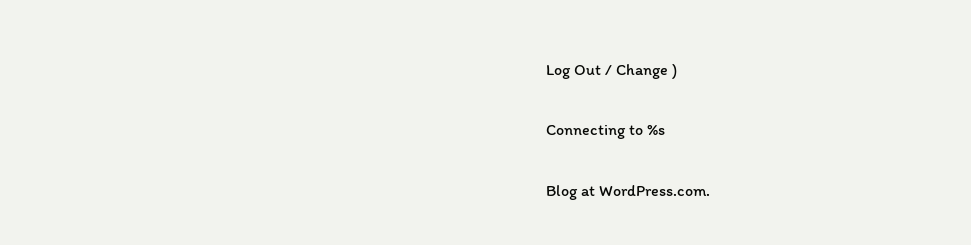Log Out / Change )

Connecting to %s

Blog at WordPress.com.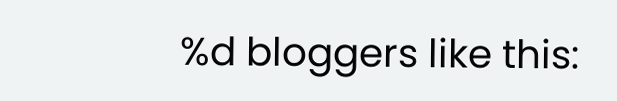%d bloggers like this: